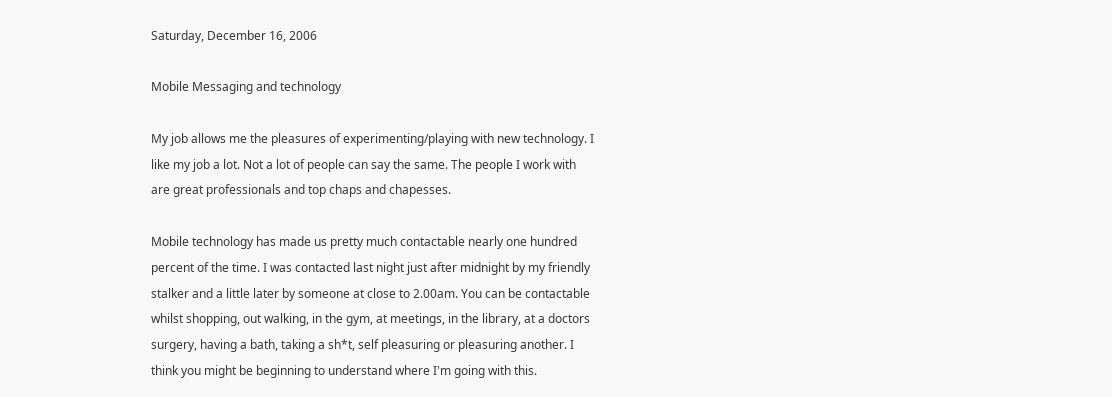Saturday, December 16, 2006

Mobile Messaging and technology

My job allows me the pleasures of experimenting/playing with new technology. I like my job a lot. Not a lot of people can say the same. The people I work with are great professionals and top chaps and chapesses.

Mobile technology has made us pretty much contactable nearly one hundred percent of the time. I was contacted last night just after midnight by my friendly stalker and a little later by someone at close to 2.00am. You can be contactable whilst shopping, out walking, in the gym, at meetings, in the library, at a doctors surgery, having a bath, taking a sh*t, self pleasuring or pleasuring another. I think you might be beginning to understand where I'm going with this.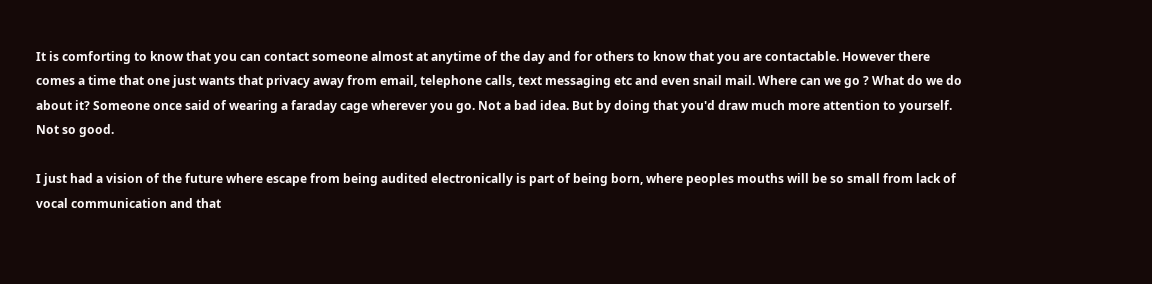It is comforting to know that you can contact someone almost at anytime of the day and for others to know that you are contactable. However there comes a time that one just wants that privacy away from email, telephone calls, text messaging etc and even snail mail. Where can we go ? What do we do about it? Someone once said of wearing a faraday cage wherever you go. Not a bad idea. But by doing that you'd draw much more attention to yourself. Not so good.

I just had a vision of the future where escape from being audited electronically is part of being born, where peoples mouths will be so small from lack of vocal communication and that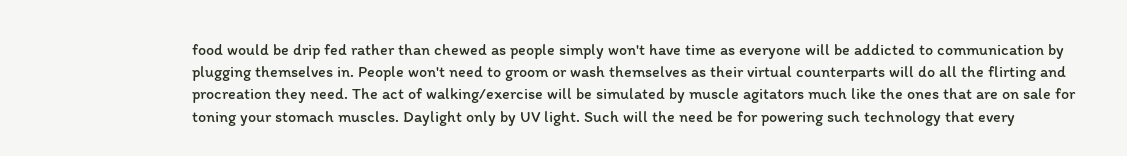food would be drip fed rather than chewed as people simply won't have time as everyone will be addicted to communication by plugging themselves in. People won't need to groom or wash themselves as their virtual counterparts will do all the flirting and procreation they need. The act of walking/exercise will be simulated by muscle agitators much like the ones that are on sale for toning your stomach muscles. Daylight only by UV light. Such will the need be for powering such technology that every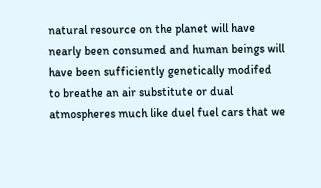natural resource on the planet will have nearly been consumed and human beings will have been sufficiently genetically modifed to breathe an air substitute or dual atmospheres much like duel fuel cars that we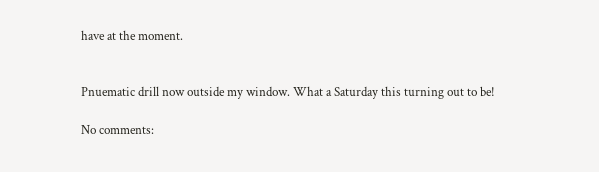have at the moment.


Pnuematic drill now outside my window. What a Saturday this turning out to be!

No comments: